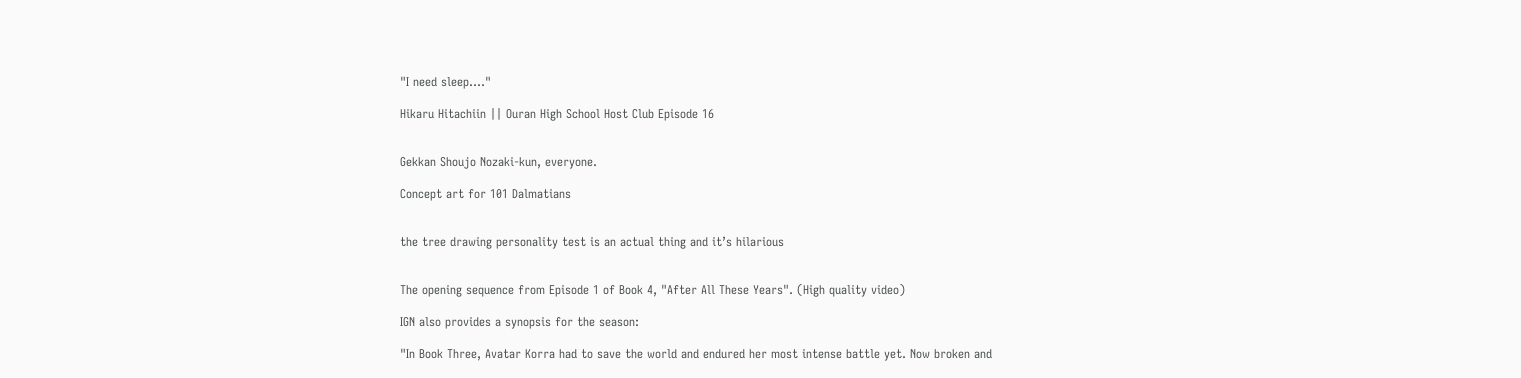"I need sleep...."

Hikaru Hitachiin || Ouran High School Host Club Episode 16


Gekkan Shoujo Nozaki-kun, everyone.

Concept art for 101 Dalmatians


the tree drawing personality test is an actual thing and it’s hilarious


The opening sequence from Episode 1 of Book 4, "After All These Years". (High quality video)

IGN also provides a synopsis for the season:

"In Book Three, Avatar Korra had to save the world and endured her most intense battle yet. Now broken and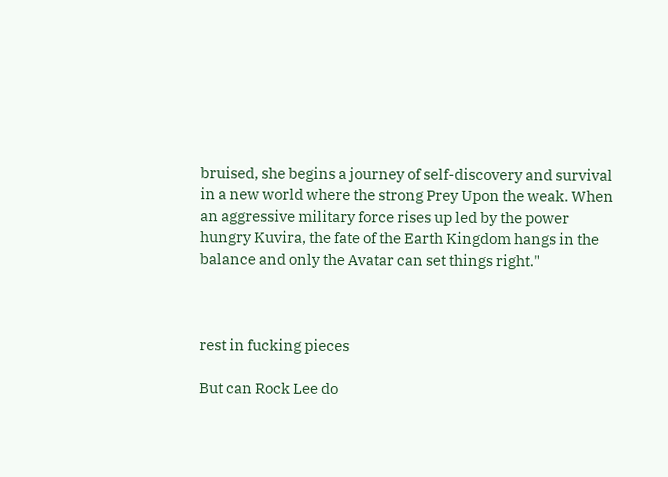bruised, she begins a journey of self-discovery and survival in a new world where the strong Prey Upon the weak. When an aggressive military force rises up led by the power hungry Kuvira, the fate of the Earth Kingdom hangs in the balance and only the Avatar can set things right."



rest in fucking pieces

But can Rock Lee do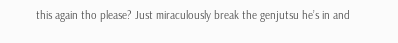this again tho please? Just miraculously break the genjutsu he’s in and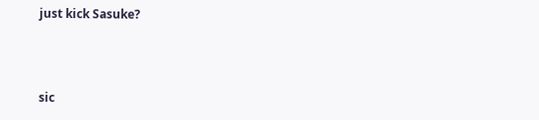just kick Sasuke?



sic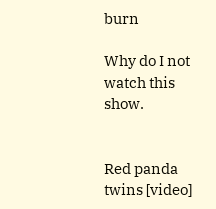burn

Why do I not watch this show.


Red panda twins [video]